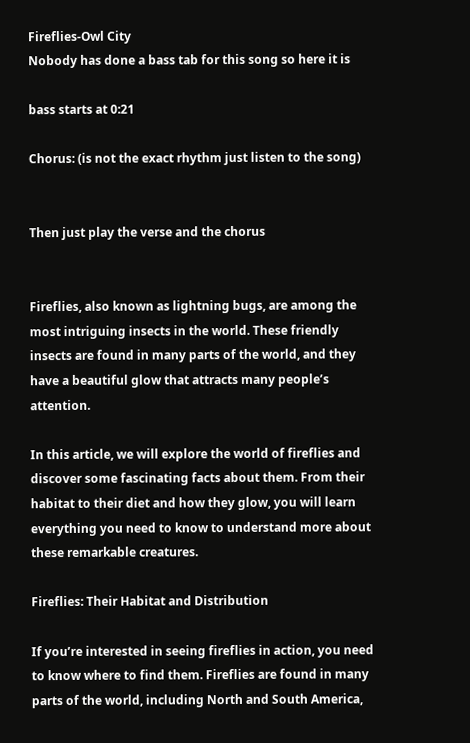Fireflies-Owl City
Nobody has done a bass tab for this song so here it is

bass starts at 0:21

Chorus: (is not the exact rhythm just listen to the song)


Then just play the verse and the chorus


Fireflies, also known as lightning bugs, are among the most intriguing insects in the world. These friendly insects are found in many parts of the world, and they have a beautiful glow that attracts many people’s attention.

In this article, we will explore the world of fireflies and discover some fascinating facts about them. From their habitat to their diet and how they glow, you will learn everything you need to know to understand more about these remarkable creatures.

Fireflies: Their Habitat and Distribution

If you’re interested in seeing fireflies in action, you need to know where to find them. Fireflies are found in many parts of the world, including North and South America,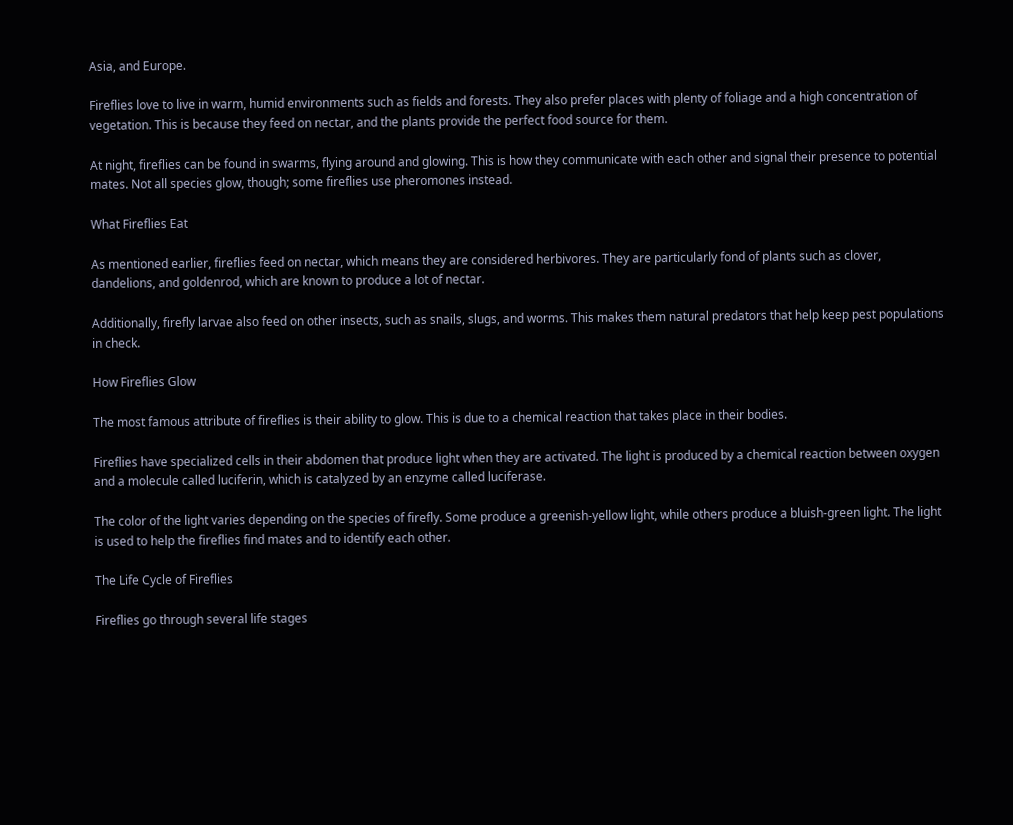Asia, and Europe.

Fireflies love to live in warm, humid environments such as fields and forests. They also prefer places with plenty of foliage and a high concentration of vegetation. This is because they feed on nectar, and the plants provide the perfect food source for them.

At night, fireflies can be found in swarms, flying around and glowing. This is how they communicate with each other and signal their presence to potential mates. Not all species glow, though; some fireflies use pheromones instead.

What Fireflies Eat

As mentioned earlier, fireflies feed on nectar, which means they are considered herbivores. They are particularly fond of plants such as clover, dandelions, and goldenrod, which are known to produce a lot of nectar.

Additionally, firefly larvae also feed on other insects, such as snails, slugs, and worms. This makes them natural predators that help keep pest populations in check.

How Fireflies Glow

The most famous attribute of fireflies is their ability to glow. This is due to a chemical reaction that takes place in their bodies.

Fireflies have specialized cells in their abdomen that produce light when they are activated. The light is produced by a chemical reaction between oxygen and a molecule called luciferin, which is catalyzed by an enzyme called luciferase.

The color of the light varies depending on the species of firefly. Some produce a greenish-yellow light, while others produce a bluish-green light. The light is used to help the fireflies find mates and to identify each other.

The Life Cycle of Fireflies

Fireflies go through several life stages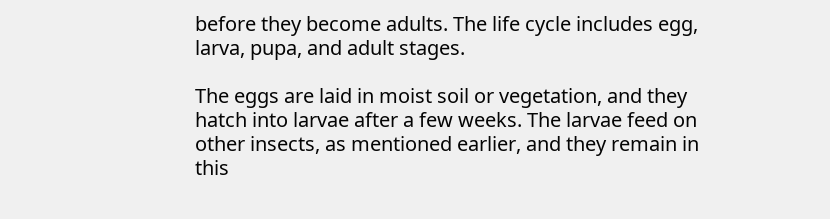before they become adults. The life cycle includes egg, larva, pupa, and adult stages.

The eggs are laid in moist soil or vegetation, and they hatch into larvae after a few weeks. The larvae feed on other insects, as mentioned earlier, and they remain in this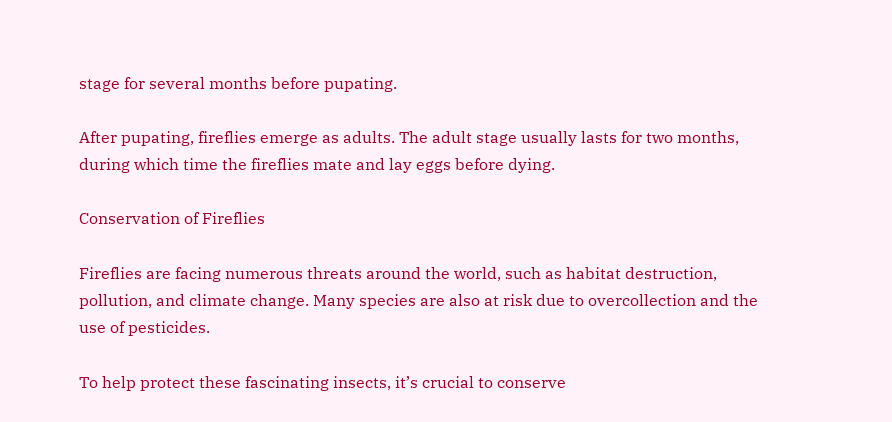stage for several months before pupating.

After pupating, fireflies emerge as adults. The adult stage usually lasts for two months, during which time the fireflies mate and lay eggs before dying.

Conservation of Fireflies

Fireflies are facing numerous threats around the world, such as habitat destruction, pollution, and climate change. Many species are also at risk due to overcollection and the use of pesticides.

To help protect these fascinating insects, it’s crucial to conserve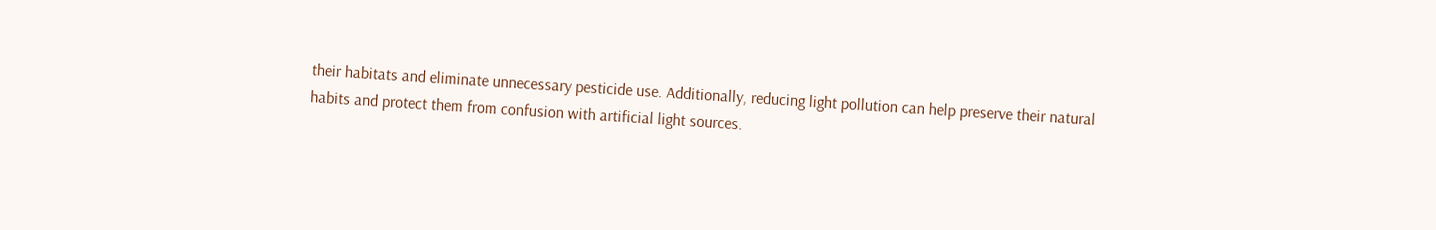their habitats and eliminate unnecessary pesticide use. Additionally, reducing light pollution can help preserve their natural habits and protect them from confusion with artificial light sources.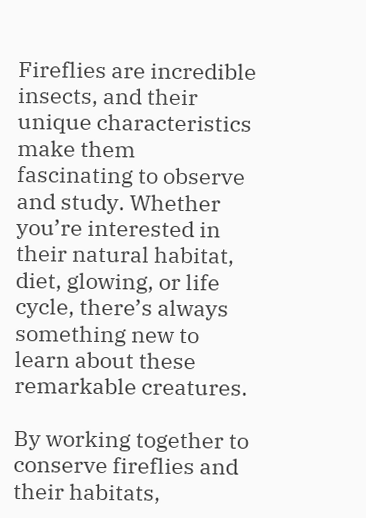Fireflies are incredible insects, and their unique characteristics make them fascinating to observe and study. Whether you’re interested in their natural habitat, diet, glowing, or life cycle, there’s always something new to learn about these remarkable creatures.

By working together to conserve fireflies and their habitats,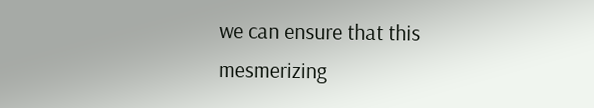we can ensure that this mesmerizing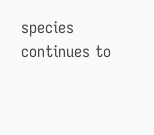species continues to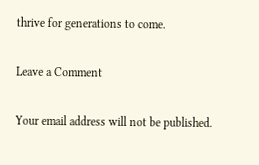thrive for generations to come.

Leave a Comment

Your email address will not be published.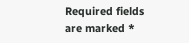Required fields are marked *